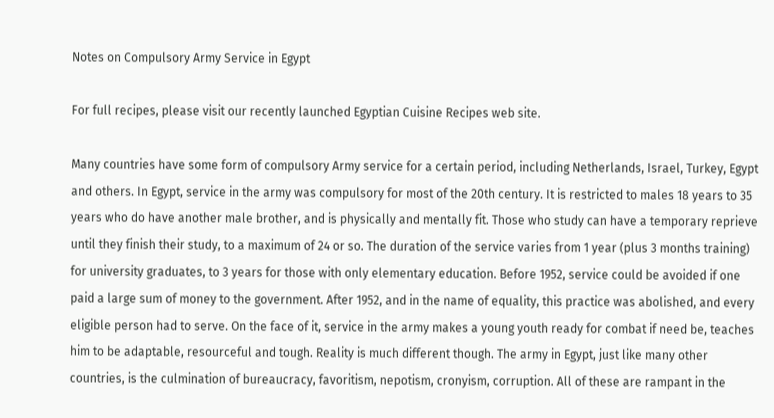Notes on Compulsory Army Service in Egypt

For full recipes, please visit our recently launched Egyptian Cuisine Recipes web site.

Many countries have some form of compulsory Army service for a certain period, including Netherlands, Israel, Turkey, Egypt and others. In Egypt, service in the army was compulsory for most of the 20th century. It is restricted to males 18 years to 35 years who do have another male brother, and is physically and mentally fit. Those who study can have a temporary reprieve until they finish their study, to a maximum of 24 or so. The duration of the service varies from 1 year (plus 3 months training) for university graduates, to 3 years for those with only elementary education. Before 1952, service could be avoided if one paid a large sum of money to the government. After 1952, and in the name of equality, this practice was abolished, and every eligible person had to serve. On the face of it, service in the army makes a young youth ready for combat if need be, teaches him to be adaptable, resourceful and tough. Reality is much different though. The army in Egypt, just like many other countries, is the culmination of bureaucracy, favoritism, nepotism, cronyism, corruption. All of these are rampant in the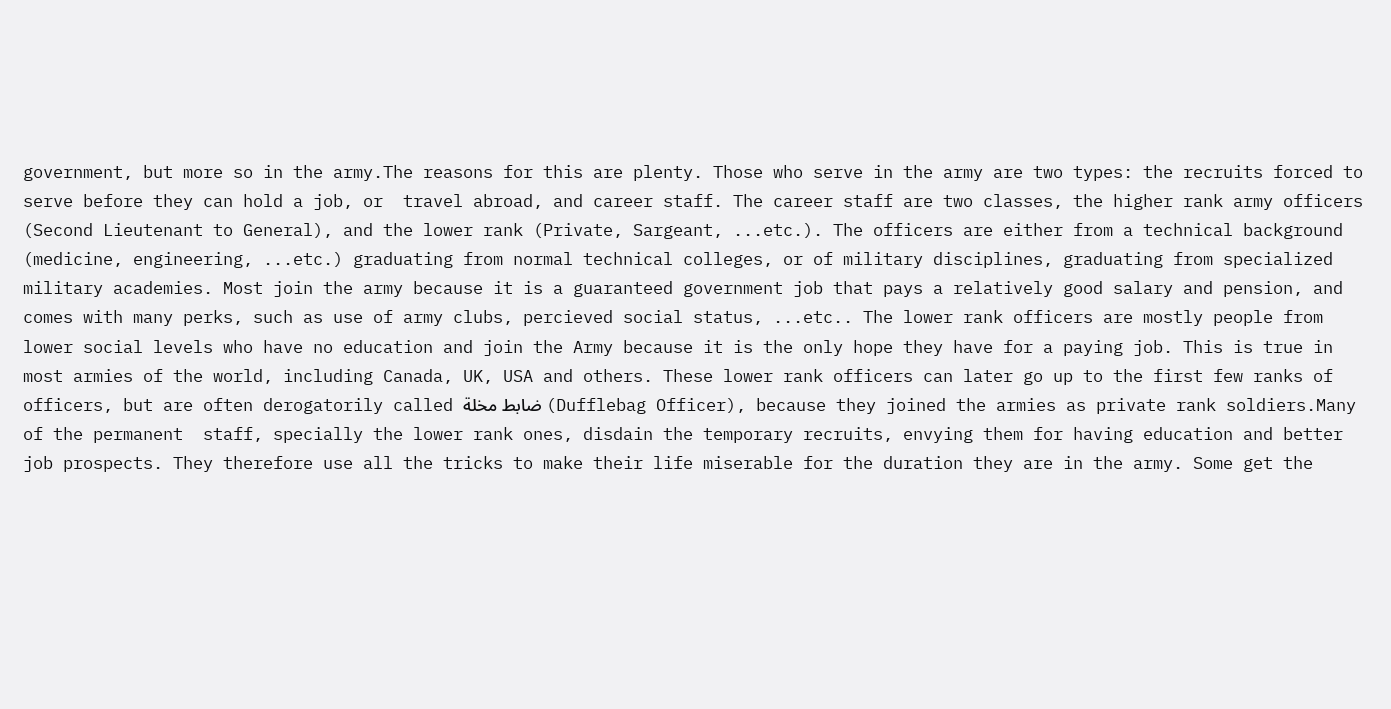government, but more so in the army.The reasons for this are plenty. Those who serve in the army are two types: the recruits forced to serve before they can hold a job, or  travel abroad, and career staff. The career staff are two classes, the higher rank army officers (Second Lieutenant to General), and the lower rank (Private, Sargeant, ...etc.). The officers are either from a technical background (medicine, engineering, ...etc.) graduating from normal technical colleges, or of military disciplines, graduating from specialized military academies. Most join the army because it is a guaranteed government job that pays a relatively good salary and pension, and comes with many perks, such as use of army clubs, percieved social status, ...etc.. The lower rank officers are mostly people from lower social levels who have no education and join the Army because it is the only hope they have for a paying job. This is true in most armies of the world, including Canada, UK, USA and others. These lower rank officers can later go up to the first few ranks of officers, but are often derogatorily called ضابط مخلة (Dufflebag Officer), because they joined the armies as private rank soldiers.Many of the permanent  staff, specially the lower rank ones, disdain the temporary recruits, envying them for having education and better job prospects. They therefore use all the tricks to make their life miserable for the duration they are in the army. Some get the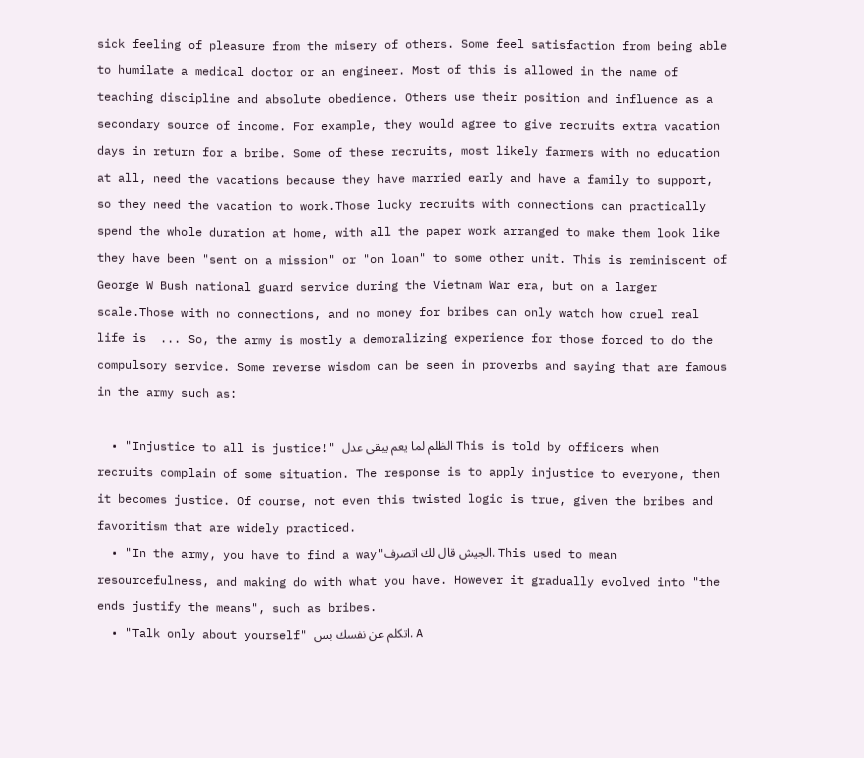sick feeling of pleasure from the misery of others. Some feel satisfaction from being able to humilate a medical doctor or an engineer. Most of this is allowed in the name of teaching discipline and absolute obedience. Others use their position and influence as a secondary source of income. For example, they would agree to give recruits extra vacation days in return for a bribe. Some of these recruits, most likely farmers with no education at all, need the vacations because they have married early and have a family to support, so they need the vacation to work.Those lucky recruits with connections can practically spend the whole duration at home, with all the paper work arranged to make them look like they have been "sent on a mission" or "on loan" to some other unit. This is reminiscent of George W Bush national guard service during the Vietnam War era, but on a larger scale.Those with no connections, and no money for bribes can only watch how cruel real life is  ... So, the army is mostly a demoralizing experience for those forced to do the compulsory service. Some reverse wisdom can be seen in proverbs and saying that are famous in the army such as:

  • "Injustice to all is justice!" الظلم لما يعم يبقى عدل This is told by officers when recruits complain of some situation. The response is to apply injustice to everyone, then it becomes justice. Of course, not even this twisted logic is true, given the bribes and favoritism that are widely practiced.
  • "In the army, you have to find a way"الجيش قال لك اتصرف. This used to mean resourcefulness, and making do with what you have. However it gradually evolved into "the ends justify the means", such as bribes.
  • "Talk only about yourself" اتكلم عن نفسك بس. A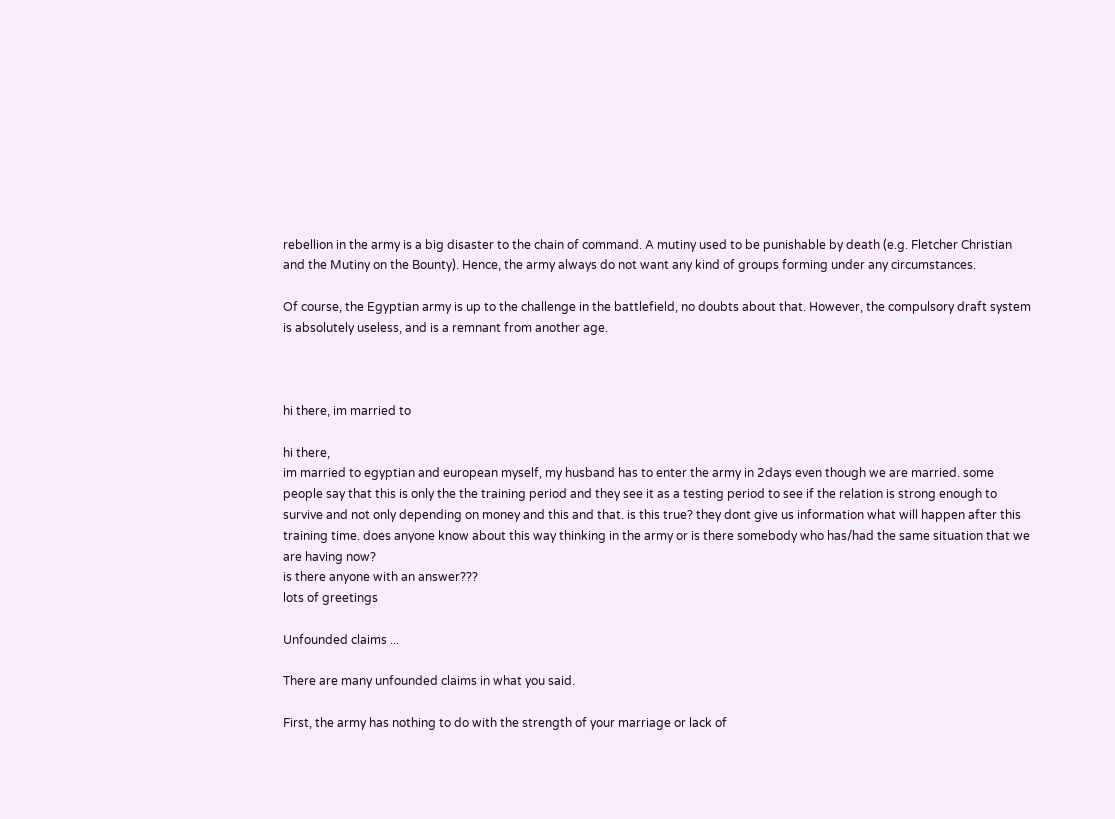rebellion in the army is a big disaster to the chain of command. A mutiny used to be punishable by death (e.g. Fletcher Christian and the Mutiny on the Bounty). Hence, the army always do not want any kind of groups forming under any circumstances.

Of course, the Egyptian army is up to the challenge in the battlefield, no doubts about that. However, the compulsory draft system is absolutely useless, and is a remnant from another age.



hi there, im married to

hi there,
im married to egyptian and european myself, my husband has to enter the army in 2days even though we are married. some people say that this is only the the training period and they see it as a testing period to see if the relation is strong enough to survive and not only depending on money and this and that. is this true? they dont give us information what will happen after this training time. does anyone know about this way thinking in the army or is there somebody who has/had the same situation that we are having now?
is there anyone with an answer???
lots of greetings

Unfounded claims ...

There are many unfounded claims in what you said.

First, the army has nothing to do with the strength of your marriage or lack of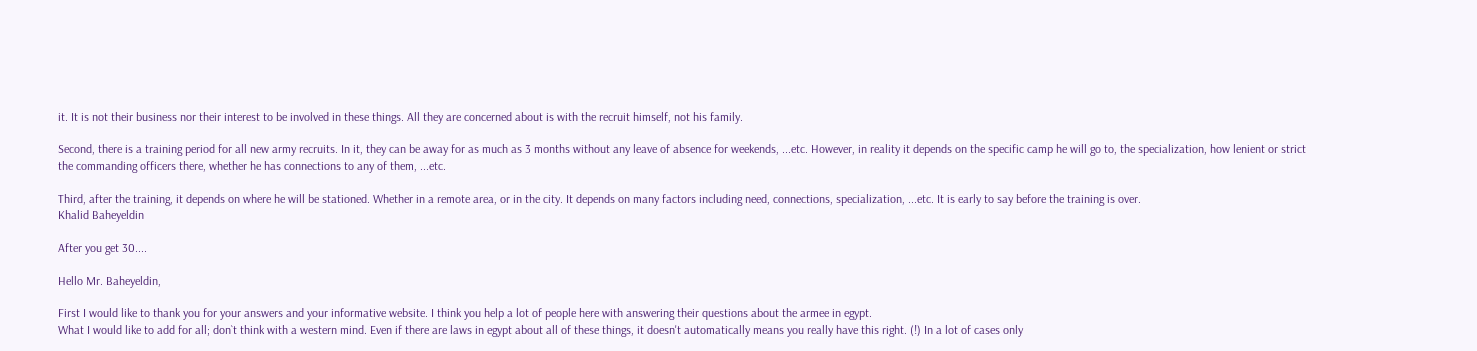it. It is not their business nor their interest to be involved in these things. All they are concerned about is with the recruit himself, not his family.

Second, there is a training period for all new army recruits. In it, they can be away for as much as 3 months without any leave of absence for weekends, ...etc. However, in reality it depends on the specific camp he will go to, the specialization, how lenient or strict the commanding officers there, whether he has connections to any of them, ...etc.

Third, after the training, it depends on where he will be stationed. Whether in a remote area, or in the city. It depends on many factors including need, connections, specialization, ...etc. It is early to say before the training is over.
Khalid Baheyeldin

After you get 30....

Hello Mr. Baheyeldin,

First I would like to thank you for your answers and your informative website. I think you help a lot of people here with answering their questions about the armee in egypt.
What I would like to add for all; don`t think with a western mind. Even if there are laws in egypt about all of these things, it doesn't automatically means you really have this right. (!) In a lot of cases only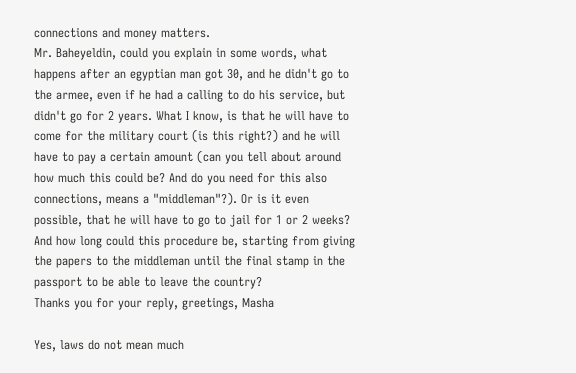connections and money matters.
Mr. Baheyeldin, could you explain in some words, what happens after an egyptian man got 30, and he didn't go to the armee, even if he had a calling to do his service, but didn't go for 2 years. What I know, is that he will have to come for the military court (is this right?) and he will have to pay a certain amount (can you tell about around how much this could be? And do you need for this also connections, means a "middleman"?). Or is it even possible, that he will have to go to jail for 1 or 2 weeks? And how long could this procedure be, starting from giving the papers to the middleman until the final stamp in the passport to be able to leave the country?
Thanks you for your reply, greetings, Masha

Yes, laws do not mean much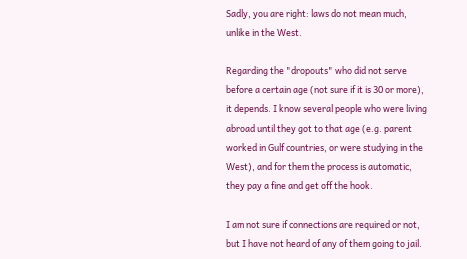Sadly, you are right: laws do not mean much, unlike in the West.

Regarding the "dropouts" who did not serve before a certain age (not sure if it is 30 or more), it depends. I know several people who were living abroad until they got to that age (e.g. parent worked in Gulf countries, or were studying in the West), and for them the process is automatic, they pay a fine and get off the hook.

I am not sure if connections are required or not, but I have not heard of any of them going to jail.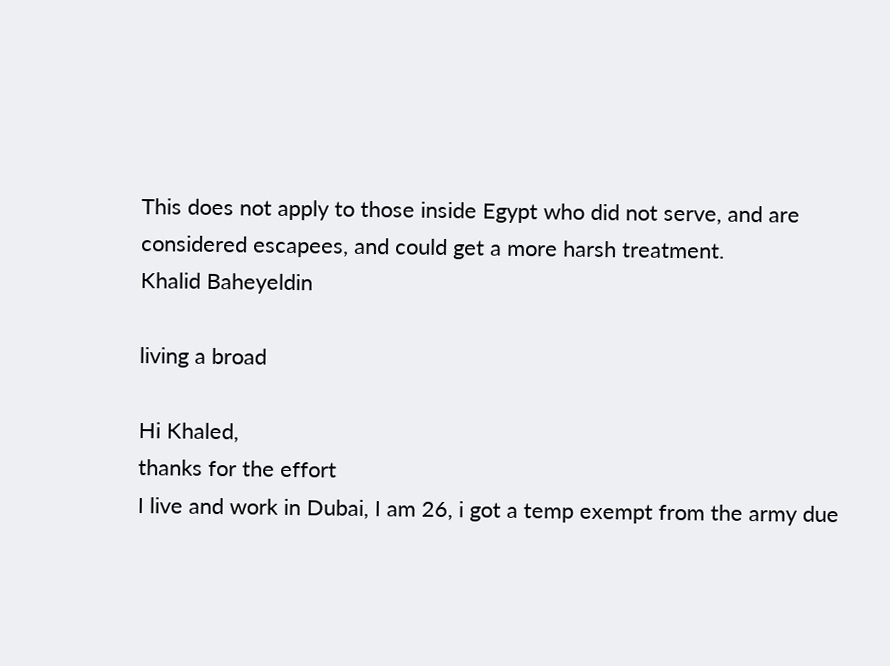This does not apply to those inside Egypt who did not serve, and are considered escapees, and could get a more harsh treatment.
Khalid Baheyeldin

living a broad

Hi Khaled,
thanks for the effort
I live and work in Dubai, I am 26, i got a temp exempt from the army due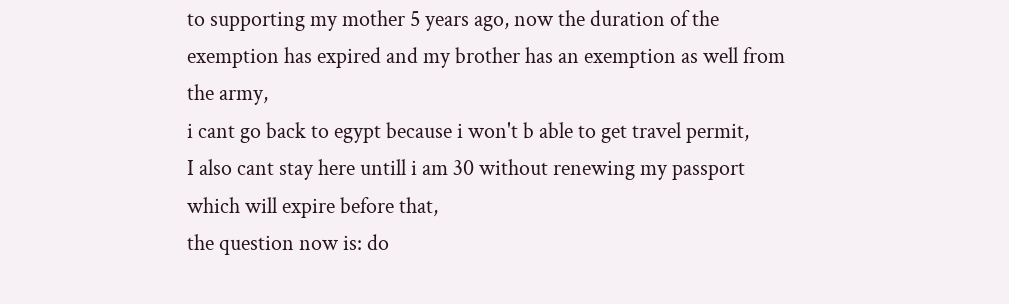to supporting my mother 5 years ago, now the duration of the exemption has expired and my brother has an exemption as well from the army,
i cant go back to egypt because i won't b able to get travel permit,
I also cant stay here untill i am 30 without renewing my passport which will expire before that,
the question now is: do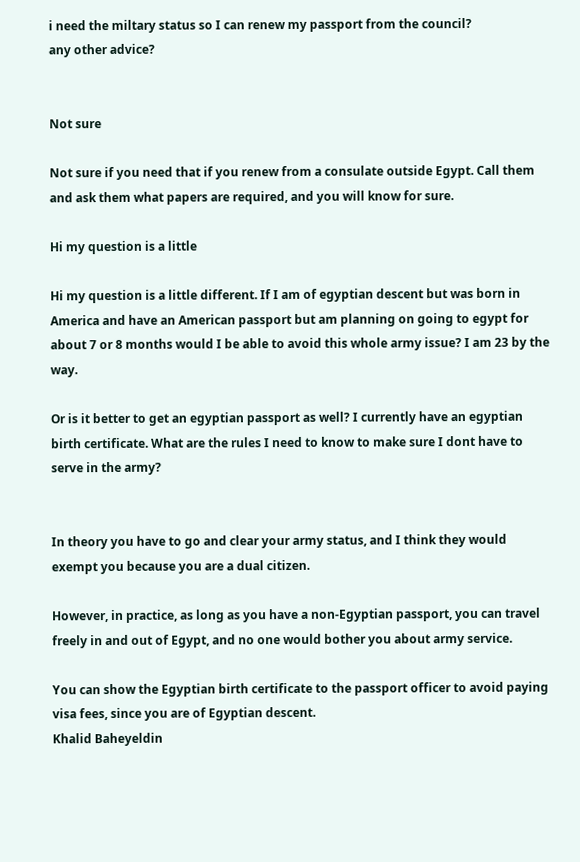i need the miltary status so I can renew my passport from the council?
any other advice?


Not sure

Not sure if you need that if you renew from a consulate outside Egypt. Call them and ask them what papers are required, and you will know for sure.

Hi my question is a little

Hi my question is a little different. If I am of egyptian descent but was born in America and have an American passport but am planning on going to egypt for about 7 or 8 months would I be able to avoid this whole army issue? I am 23 by the way.

Or is it better to get an egyptian passport as well? I currently have an egyptian birth certificate. What are the rules I need to know to make sure I dont have to serve in the army?


In theory you have to go and clear your army status, and I think they would exempt you because you are a dual citizen.

However, in practice, as long as you have a non-Egyptian passport, you can travel freely in and out of Egypt, and no one would bother you about army service.

You can show the Egyptian birth certificate to the passport officer to avoid paying visa fees, since you are of Egyptian descent.
Khalid Baheyeldin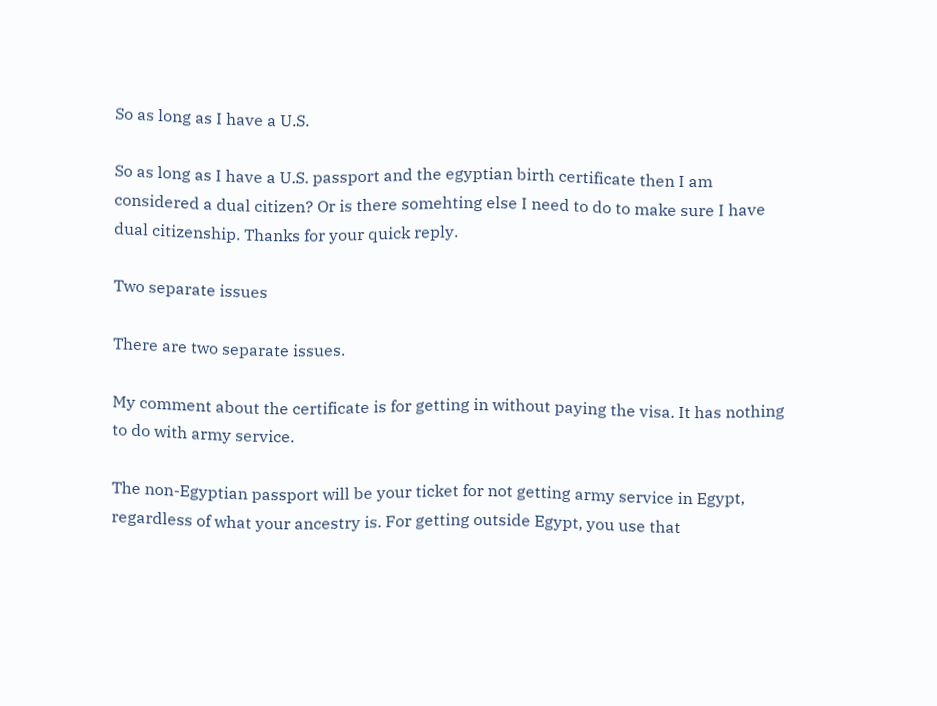So as long as I have a U.S.

So as long as I have a U.S. passport and the egyptian birth certificate then I am considered a dual citizen? Or is there somehting else I need to do to make sure I have dual citizenship. Thanks for your quick reply.

Two separate issues

There are two separate issues.

My comment about the certificate is for getting in without paying the visa. It has nothing to do with army service.

The non-Egyptian passport will be your ticket for not getting army service in Egypt, regardless of what your ancestry is. For getting outside Egypt, you use that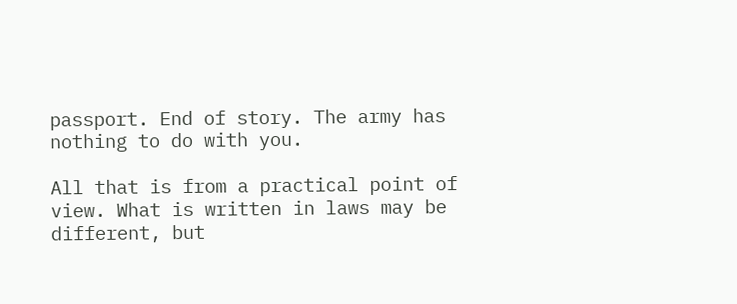passport. End of story. The army has nothing to do with you.

All that is from a practical point of view. What is written in laws may be different, but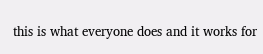this is what everyone does and it works for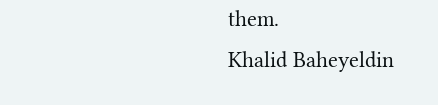them.
Khalid Baheyeldin